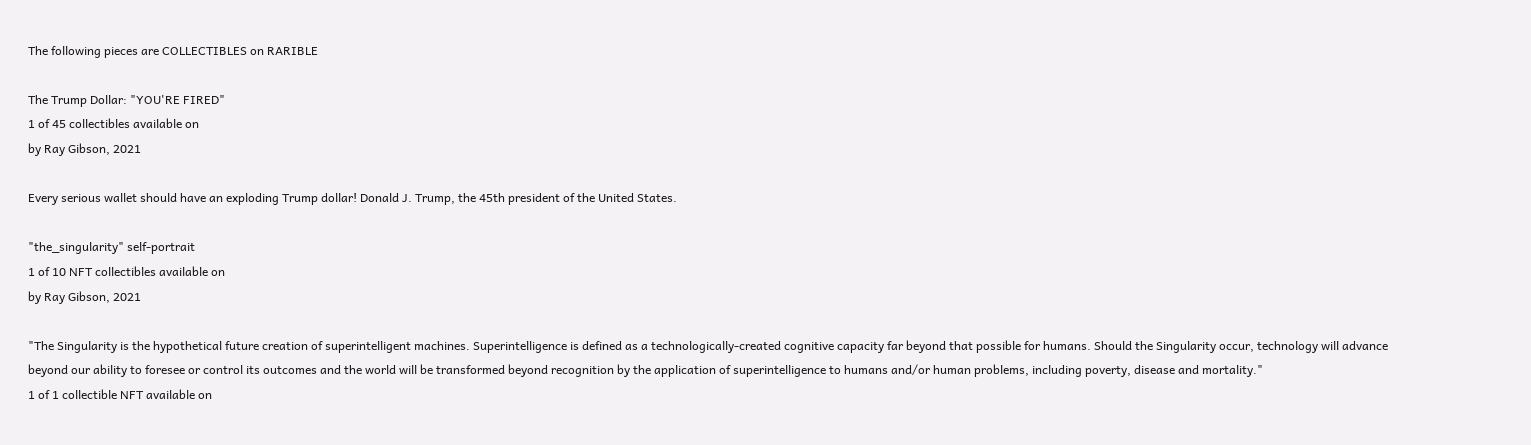The following pieces are COLLECTIBLES on RARIBLE

The Trump Dollar: "YOU'RE FIRED"
1 of 45 collectibles available on
by Ray Gibson, 2021

Every serious wallet should have an exploding Trump dollar! Donald J. Trump, the 45th president of the United States.

"the_singularity" self-portrait
1 of 10 NFT collectibles available on
by Ray Gibson, 2021

"The Singularity is the hypothetical future creation of superintelligent machines. Superintelligence is defined as a technologically-created cognitive capacity far beyond that possible for humans. Should the Singularity occur, technology will advance beyond our ability to foresee or control its outcomes and the world will be transformed beyond recognition by the application of superintelligence to humans and/or human problems, including poverty, disease and mortality."
1 of 1 collectible NFT available on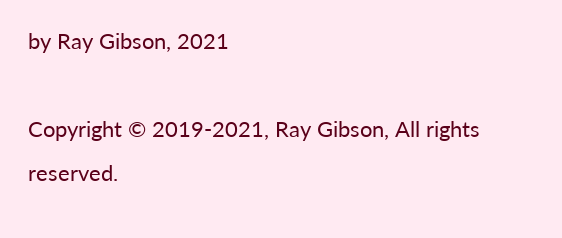by Ray Gibson, 2021

Copyright © 2019-2021, Ray Gibson, All rights reserved.